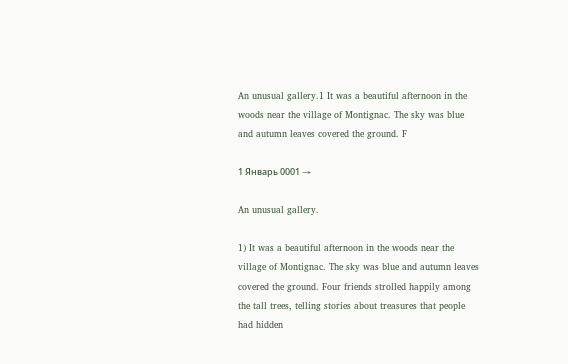An unusual gallery.1 It was a beautiful afternoon in the woods near the village of Montignac. The sky was blue and autumn leaves covered the ground. F

1 Январь 0001 →

An unusual gallery.

1) It was a beautiful afternoon in the woods near the village of Montignac. The sky was blue and autumn leaves covered the ground. Four friends strolled happily among the tall trees, telling stories about treasures that people had hidden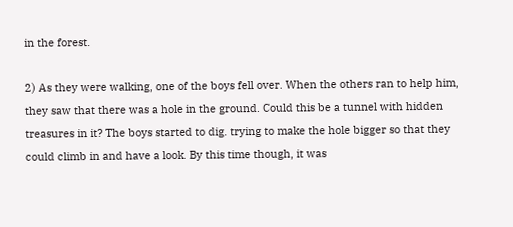in the forest.

2) As they were walking, one of the boys fell over. When the others ran to help him, they saw that there was a hole in the ground. Could this be a tunnel with hidden treasures in it? The boys started to dig. trying to make the hole bigger so that they could climb in and have a look. By this time though, it was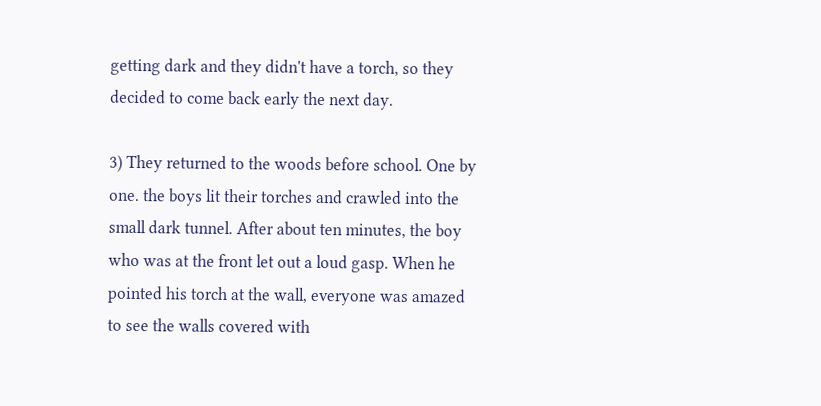getting dark and they didn't have a torch, so they decided to come back early the next day.

3) They returned to the woods before school. One by one. the boys lit their torches and crawled into the small dark tunnel. After about ten minutes, the boy who was at the front let out a loud gasp. When he pointed his torch at the wall, everyone was amazed to see the walls covered with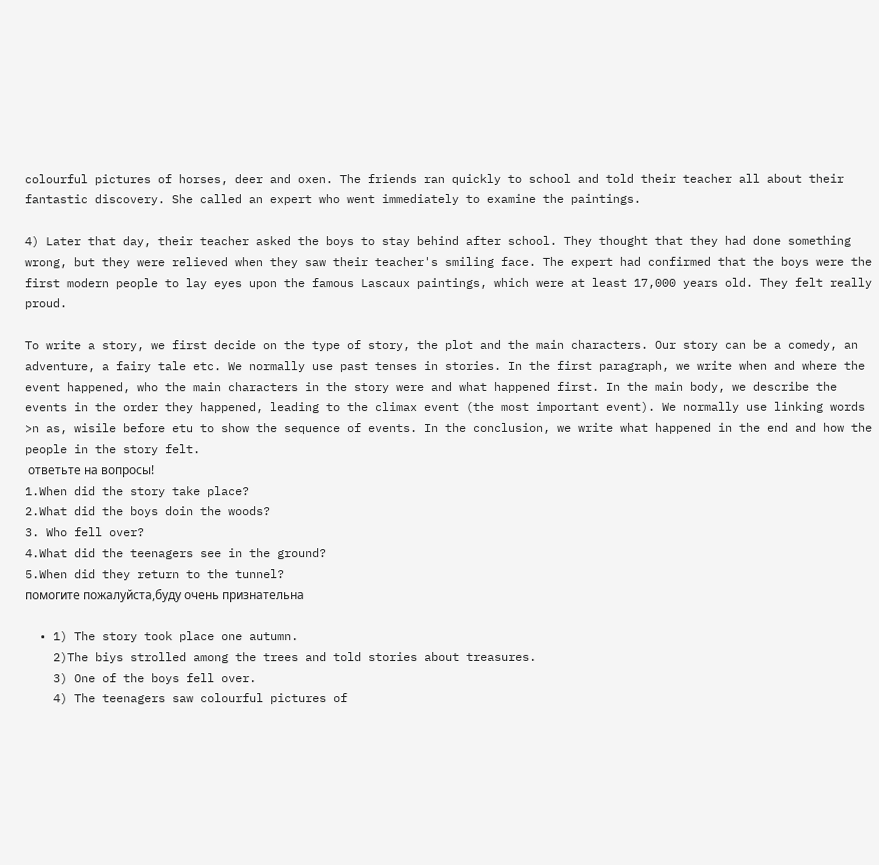colourful pictures of horses, deer and oxen. The friends ran quickly to school and told their teacher all about their fantastic discovery. She called an expert who went immediately to examine the paintings.

4) Later that day, their teacher asked the boys to stay behind after school. They thought that they had done something wrong, but they were relieved when they saw their teacher's smiling face. The expert had confirmed that the boys were the first modern people to lay eyes upon the famous Lascaux paintings, which were at least 17,000 years old. They felt really proud.

To write a story, we first decide on the type of story, the plot and the main characters. Our story can be a comedy, an adventure, a fairy tale etc. We normally use past tenses in stories. In the first paragraph, we write when and where the event happened, who the main characters in the story were and what happened first. In the main body, we describe the events in the order they happened, leading to the climax event (the most important event). We normally use linking words >n as, wisile before etu to show the sequence of events. In the conclusion, we write what happened in the end and how the people in the story felt.
 ответьте на вопросы!
1.When did the story take place?
2.What did the boys doin the woods?
3. Who fell over?
4.What did the teenagers see in the ground?
5.When did they return to the tunnel?
помогите пожалуйста,буду очень признательна

  • 1) The story took place one autumn.
    2)The biys strolled among the trees and told stories about treasures.
    3) One of the boys fell over.
    4) The teenagers saw colourful pictures of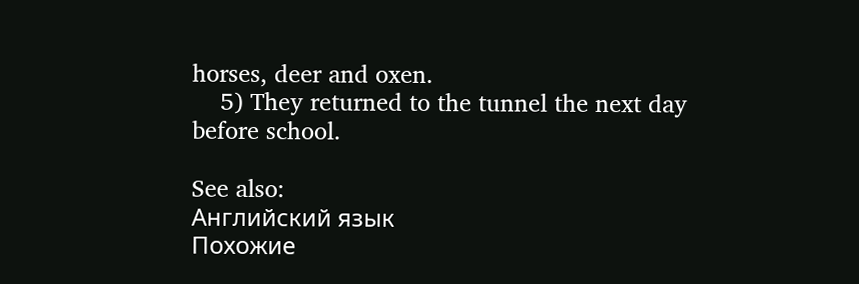horses, deer and oxen.
    5) They returned to the tunnel the next day before school.

See also:
Английский язык
Похожие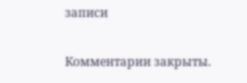записи

Комментарии закрыты.